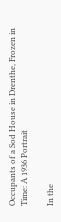Occupants of a Sod House in Drenthe, Frozen in Time: A 1936 Portrait

In the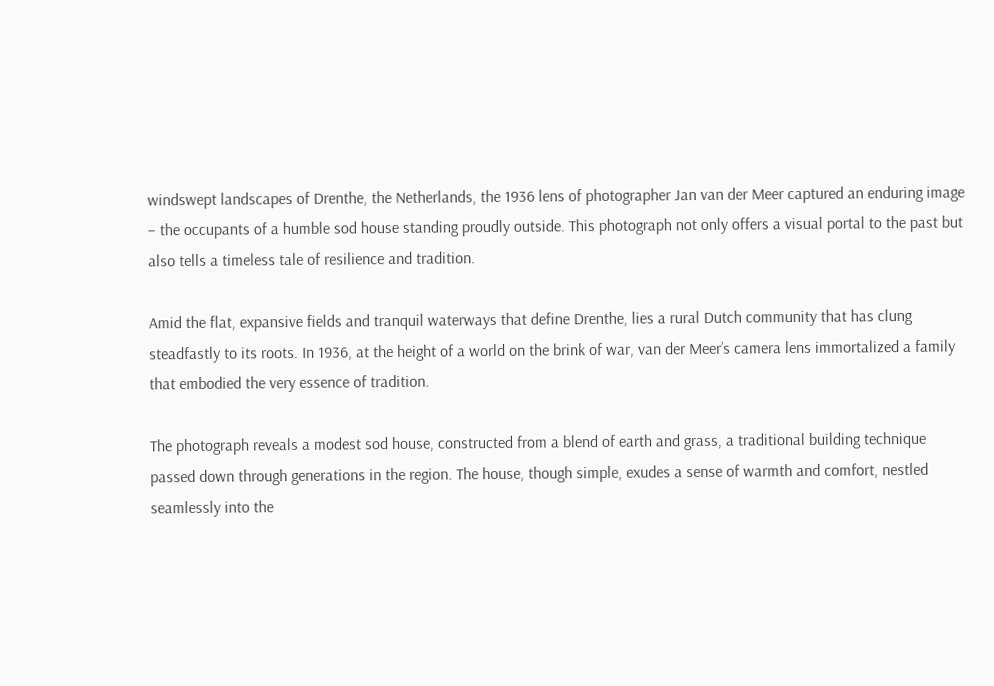windswept landscapes of Drenthe, the Netherlands, the 1936 lens of photographer Jan van der Meer captured an enduring image – the occupants of a humble sod house standing proudly outside. This photograph not only offers a visual portal to the past but also tells a timeless tale of resilience and tradition.

Amid the flat, expansive fields and tranquil waterways that define Drenthe, lies a rural Dutch community that has clung steadfastly to its roots. In 1936, at the height of a world on the brink of war, van der Meer’s camera lens immortalized a family that embodied the very essence of tradition.

The photograph reveals a modest sod house, constructed from a blend of earth and grass, a traditional building technique passed down through generations in the region. The house, though simple, exudes a sense of warmth and comfort, nestled seamlessly into the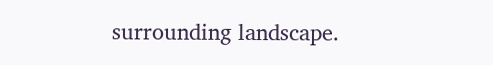surrounding landscape.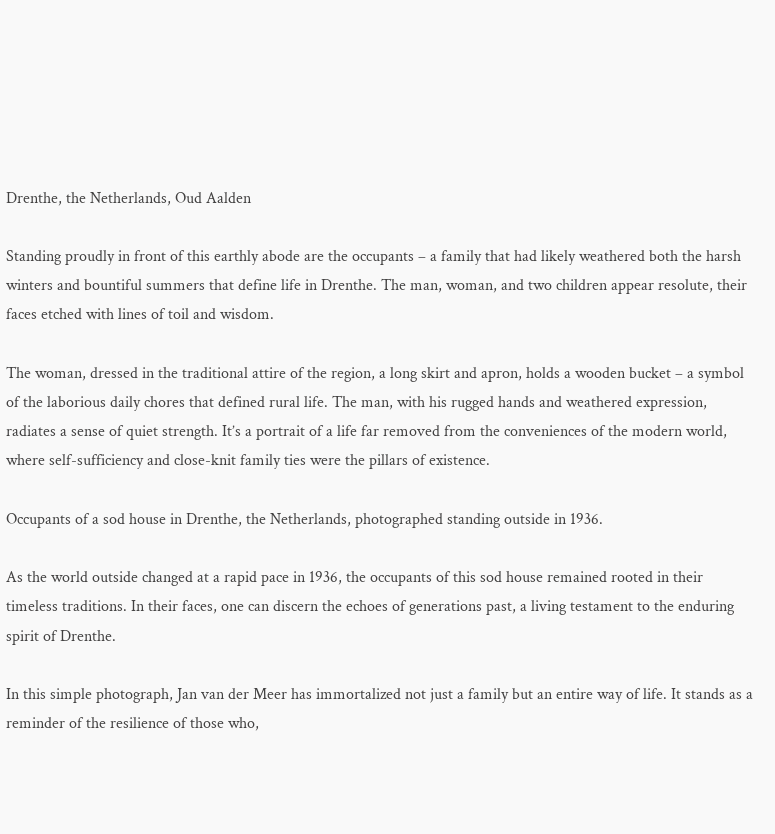Drenthe, the Netherlands, Oud Aalden

Standing proudly in front of this earthly abode are the occupants – a family that had likely weathered both the harsh winters and bountiful summers that define life in Drenthe. The man, woman, and two children appear resolute, their faces etched with lines of toil and wisdom.

The woman, dressed in the traditional attire of the region, a long skirt and apron, holds a wooden bucket – a symbol of the laborious daily chores that defined rural life. The man, with his rugged hands and weathered expression, radiates a sense of quiet strength. It’s a portrait of a life far removed from the conveniences of the modern world, where self-sufficiency and close-knit family ties were the pillars of existence.

Occupants of a sod house in Drenthe, the Netherlands, photographed standing outside in 1936.

As the world outside changed at a rapid pace in 1936, the occupants of this sod house remained rooted in their timeless traditions. In their faces, one can discern the echoes of generations past, a living testament to the enduring spirit of Drenthe.

In this simple photograph, Jan van der Meer has immortalized not just a family but an entire way of life. It stands as a reminder of the resilience of those who,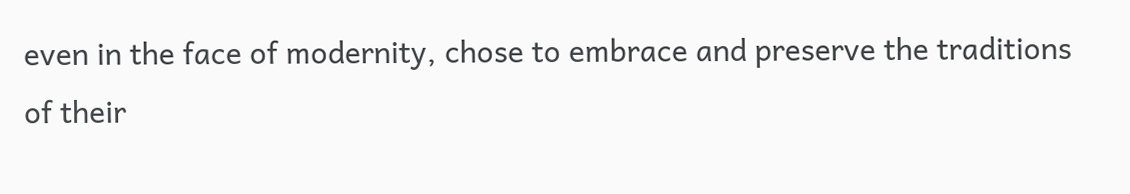even in the face of modernity, chose to embrace and preserve the traditions of their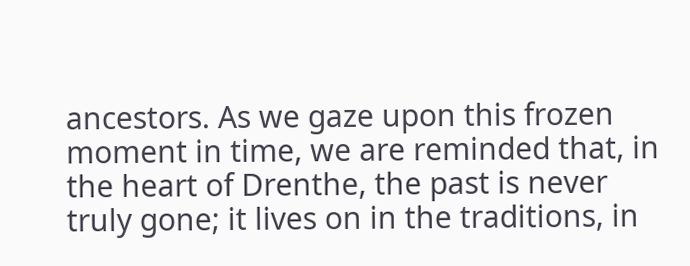ancestors. As we gaze upon this frozen moment in time, we are reminded that, in the heart of Drenthe, the past is never truly gone; it lives on in the traditions, in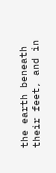the earth beneath their feet, and in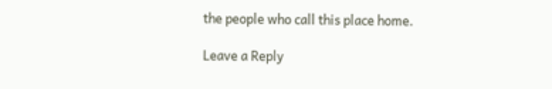the people who call this place home.

Leave a Reply